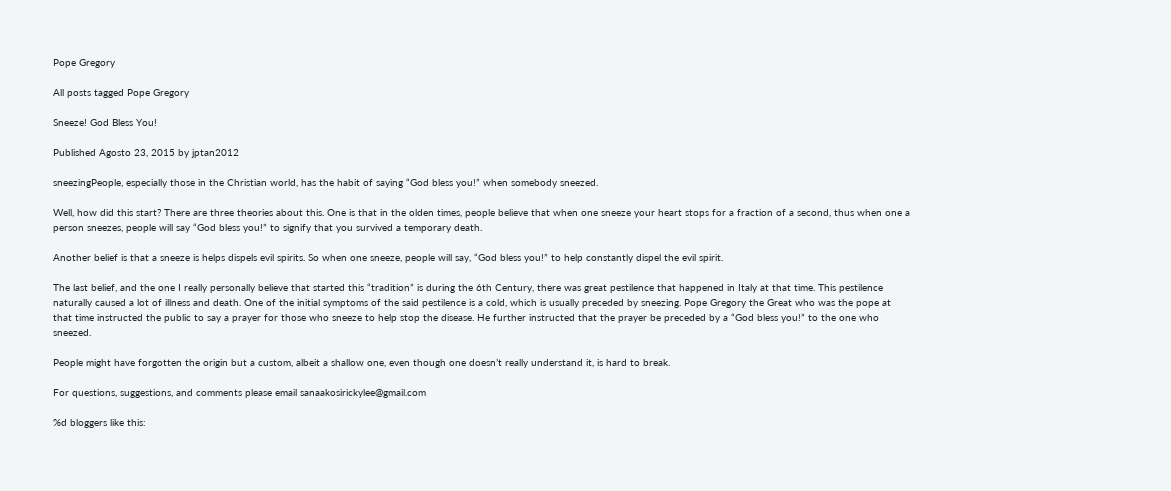Pope Gregory

All posts tagged Pope Gregory

Sneeze! God Bless You!

Published Agosto 23, 2015 by jptan2012

sneezingPeople, especially those in the Christian world, has the habit of saying “God bless you!” when somebody sneezed.

Well, how did this start? There are three theories about this. One is that in the olden times, people believe that when one sneeze your heart stops for a fraction of a second, thus when one a person sneezes, people will say “God bless you!” to signify that you survived a temporary death.

Another belief is that a sneeze is helps dispels evil spirits. So when one sneeze, people will say, “God bless you!” to help constantly dispel the evil spirit.

The last belief, and the one I really personally believe that started this “tradition” is during the 6th Century, there was great pestilence that happened in Italy at that time. This pestilence naturally caused a lot of illness and death. One of the initial symptoms of the said pestilence is a cold, which is usually preceded by sneezing. Pope Gregory the Great who was the pope at that time instructed the public to say a prayer for those who sneeze to help stop the disease. He further instructed that the prayer be preceded by a “God bless you!” to the one who sneezed.

People might have forgotten the origin but a custom, albeit a shallow one, even though one doesn’t really understand it, is hard to break.

For questions, suggestions, and comments please email sanaakosirickylee@gmail.com

%d bloggers like this: